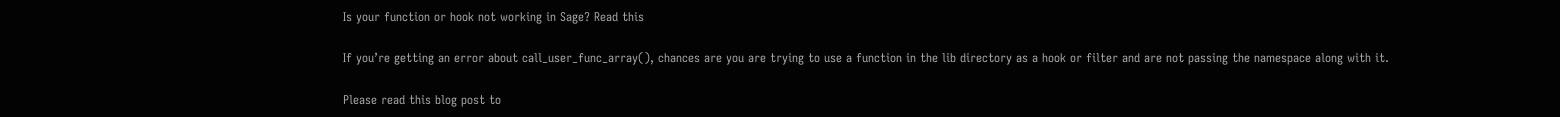Is your function or hook not working in Sage? Read this

If you’re getting an error about call_user_func_array(), chances are you are trying to use a function in the lib directory as a hook or filter and are not passing the namespace along with it.

Please read this blog post to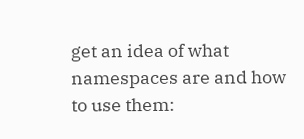get an idea of what namespaces are and how to use them: